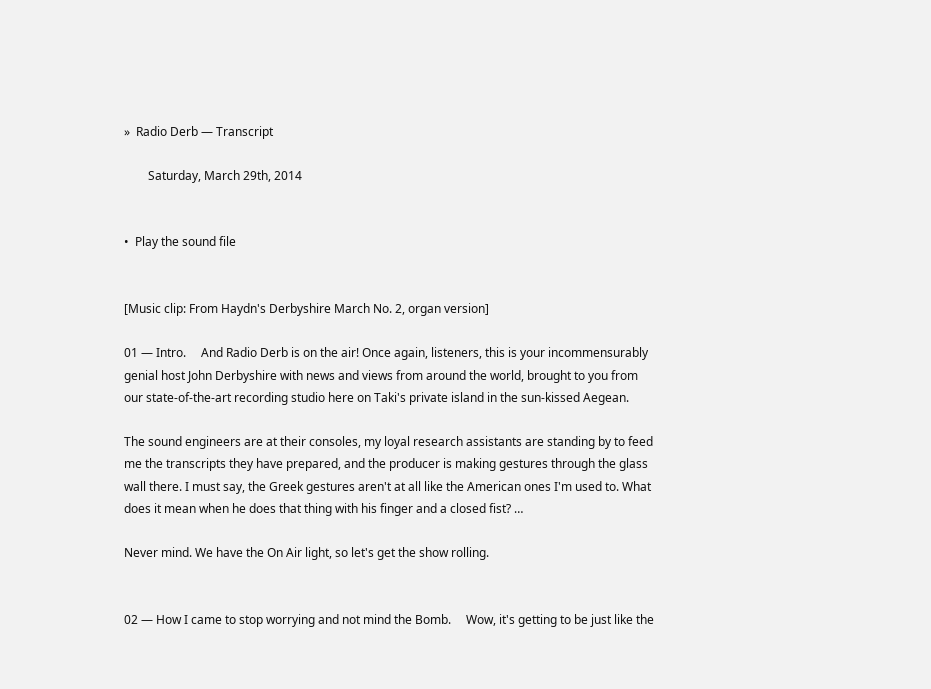»  Radio Derb — Transcript

        Saturday, March 29th, 2014


•  Play the sound file


[Music clip: From Haydn's Derbyshire March No. 2, organ version]

01 — Intro.     And Radio Derb is on the air! Once again, listeners, this is your incommensurably genial host John Derbyshire with news and views from around the world, brought to you from our state-of-the-art recording studio here on Taki's private island in the sun-kissed Aegean.

The sound engineers are at their consoles, my loyal research assistants are standing by to feed me the transcripts they have prepared, and the producer is making gestures through the glass wall there. I must say, the Greek gestures aren't at all like the American ones I'm used to. What does it mean when he does that thing with his finger and a closed fist? …

Never mind. We have the On Air light, so let's get the show rolling.


02 — How I came to stop worrying and not mind the Bomb.     Wow, it's getting to be just like the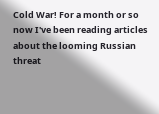Cold War! For a month or so now I've been reading articles about the looming Russian threat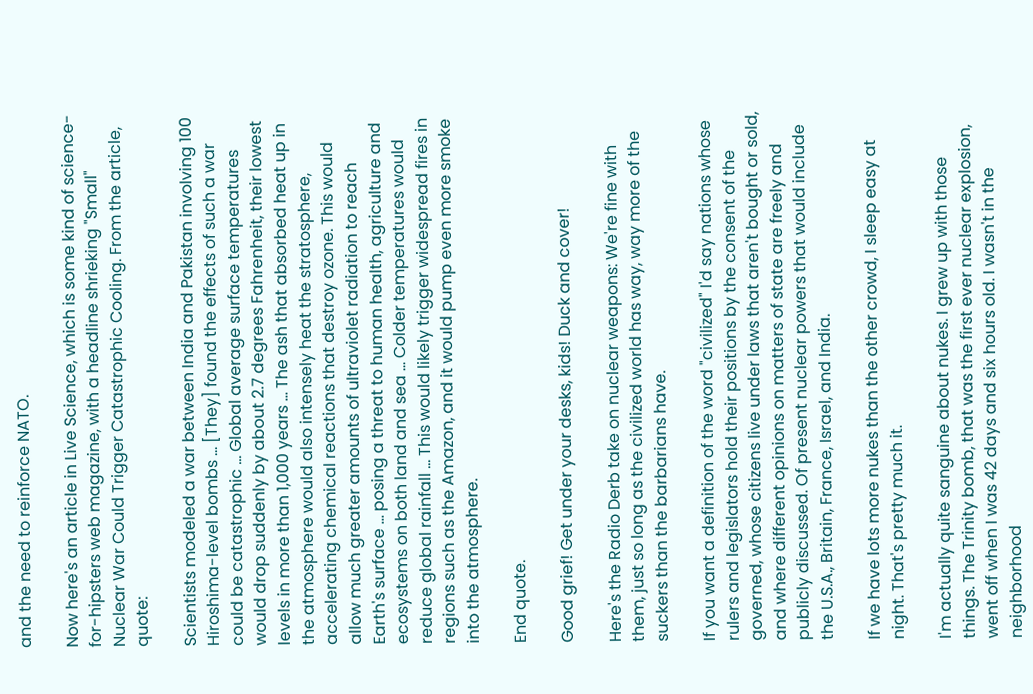and the need to reinforce NATO.

Now here's an article in Live Science, which is some kind of science-for-hipsters web magazine, with a headline shrieking "Small" Nuclear War Could Trigger Catastrophic Cooling. From the article, quote:

Scientists modeled a war between India and Pakistan involving 100 Hiroshima-level bombs … [They] found the effects of such a war could be catastrophic … Global average surface temperatures would drop suddenly by about 2.7 degrees Fahrenheit, their lowest levels in more than 1,000 years … The ash that absorbed heat up in the atmosphere would also intensely heat the stratosphere, accelerating chemical reactions that destroy ozone. This would allow much greater amounts of ultraviolet radiation to reach Earth's surface … posing a threat to human health, agriculture and ecosystems on both land and sea … Colder temperatures would reduce global rainfall … This would likely trigger widespread fires in regions such as the Amazon, and it would pump even more smoke into the atmosphere.

End quote.

Good grief! Get under your desks, kids! Duck and cover!

Here's the Radio Derb take on nuclear weapons: We're fine with them, just so long as the civilized world has way, way more of the suckers than the barbarians have.

If you want a definition of the word "civilized" I'd say nations whose rulers and legislators hold their positions by the consent of the governed, whose citizens live under laws that aren't bought or sold, and where different opinions on matters of state are freely and publicly discussed. Of present nuclear powers that would include the U.S.A., Britain, France, Israel, and India.

If we have lots more nukes than the other crowd, I sleep easy at night. That's pretty much it.

I'm actually quite sanguine about nukes. I grew up with those things. The Trinity bomb, that was the first ever nuclear explosion, went off when I was 42 days and six hours old. I wasn't in the neighborhood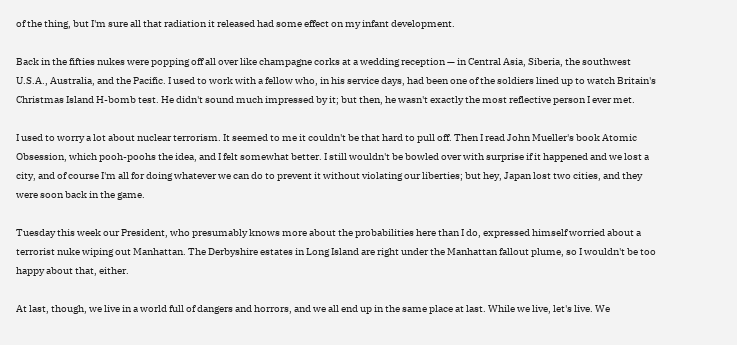of the thing, but I'm sure all that radiation it released had some effect on my infant development.

Back in the fifties nukes were popping off all over like champagne corks at a wedding reception — in Central Asia, Siberia, the southwest U.S.A., Australia, and the Pacific. I used to work with a fellow who, in his service days, had been one of the soldiers lined up to watch Britain's Christmas Island H-bomb test. He didn't sound much impressed by it; but then, he wasn't exactly the most reflective person I ever met.

I used to worry a lot about nuclear terrorism. It seemed to me it couldn't be that hard to pull off. Then I read John Mueller's book Atomic Obsession, which pooh-poohs the idea, and I felt somewhat better. I still wouldn't be bowled over with surprise if it happened and we lost a city, and of course I'm all for doing whatever we can do to prevent it without violating our liberties; but hey, Japan lost two cities, and they were soon back in the game.

Tuesday this week our President, who presumably knows more about the probabilities here than I do, expressed himself worried about a terrorist nuke wiping out Manhattan. The Derbyshire estates in Long Island are right under the Manhattan fallout plume, so I wouldn't be too happy about that, either.

At last, though, we live in a world full of dangers and horrors, and we all end up in the same place at last. While we live, let's live. We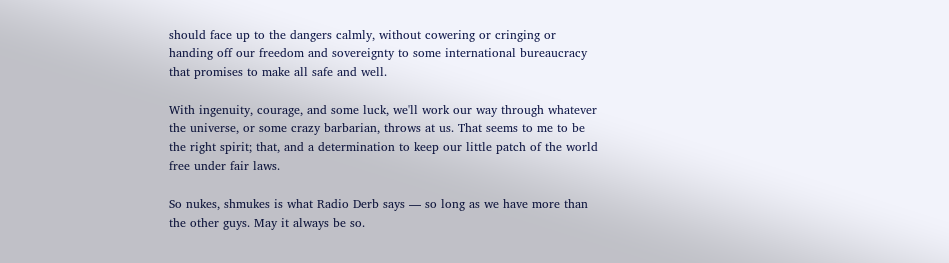should face up to the dangers calmly, without cowering or cringing or handing off our freedom and sovereignty to some international bureaucracy that promises to make all safe and well.

With ingenuity, courage, and some luck, we'll work our way through whatever the universe, or some crazy barbarian, throws at us. That seems to me to be the right spirit; that, and a determination to keep our little patch of the world free under fair laws.

So nukes, shmukes is what Radio Derb says — so long as we have more than the other guys. May it always be so.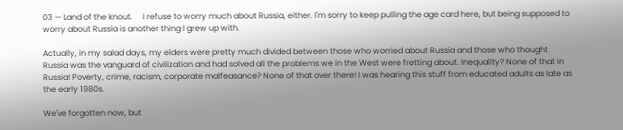03 — Land of the knout.     I refuse to worry much about Russia, either. I'm sorry to keep pulling the age card here, but being supposed to worry about Russia is another thing I grew up with.

Actually, in my salad days, my elders were pretty much divided between those who worried about Russia and those who thought Russia was the vanguard of civilization and had solved all the problems we in the West were fretting about. Inequality? None of that in Russia! Poverty, crime, racism, corporate malfeasance? None of that over there! I was hearing this stuff from educated adults as late as the early 1980s.

We've forgotten now, but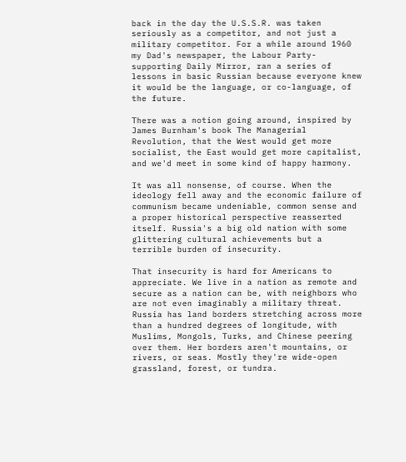back in the day the U.S.S.R. was taken seriously as a competitor, and not just a military competitor. For a while around 1960 my Dad's newspaper, the Labour Party-supporting Daily Mirror, ran a series of lessons in basic Russian because everyone knew it would be the language, or co-language, of the future.

There was a notion going around, inspired by James Burnham's book The Managerial Revolution, that the West would get more socialist, the East would get more capitalist, and we'd meet in some kind of happy harmony.

It was all nonsense, of course. When the ideology fell away and the economic failure of communism became undeniable, common sense and a proper historical perspective reasserted itself. Russia's a big old nation with some glittering cultural achievements but a terrible burden of insecurity.

That insecurity is hard for Americans to appreciate. We live in a nation as remote and secure as a nation can be, with neighbors who are not even imaginably a military threat. Russia has land borders stretching across more than a hundred degrees of longitude, with Muslims, Mongols, Turks, and Chinese peering over them. Her borders aren't mountains, or rivers, or seas. Mostly they're wide-open grassland, forest, or tundra.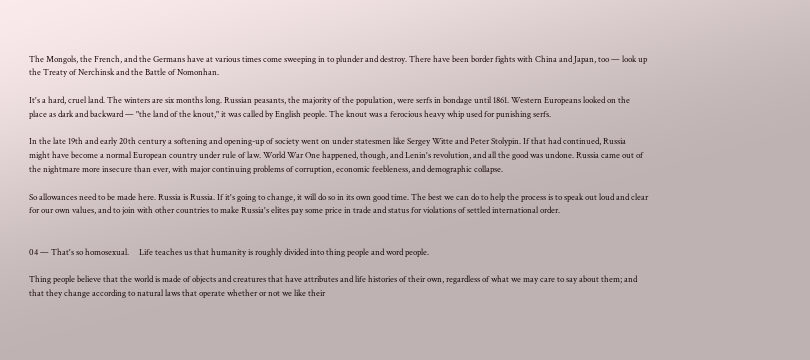The Mongols, the French, and the Germans have at various times come sweeping in to plunder and destroy. There have been border fights with China and Japan, too — look up the Treaty of Nerchinsk and the Battle of Nomonhan.

It's a hard, cruel land. The winters are six months long. Russian peasants, the majority of the population, were serfs in bondage until 1861. Western Europeans looked on the place as dark and backward — "the land of the knout," it was called by English people. The knout was a ferocious heavy whip used for punishing serfs.

In the late 19th and early 20th century a softening and opening-up of society went on under statesmen like Sergey Witte and Peter Stolypin. If that had continued, Russia might have become a normal European country under rule of law. World War One happened, though, and Lenin's revolution, and all the good was undone. Russia came out of the nightmare more insecure than ever, with major continuing problems of corruption, economic feebleness, and demographic collapse.

So allowances need to be made here. Russia is Russia. If it's going to change, it will do so in its own good time. The best we can do to help the process is to speak out loud and clear for our own values, and to join with other countries to make Russia's elites pay some price in trade and status for violations of settled international order.


04 — That's so homosexual.     Life teaches us that humanity is roughly divided into thing people and word people.

Thing people believe that the world is made of objects and creatures that have attributes and life histories of their own, regardless of what we may care to say about them; and that they change according to natural laws that operate whether or not we like their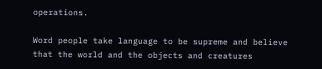operations.

Word people take language to be supreme and believe that the world and the objects and creatures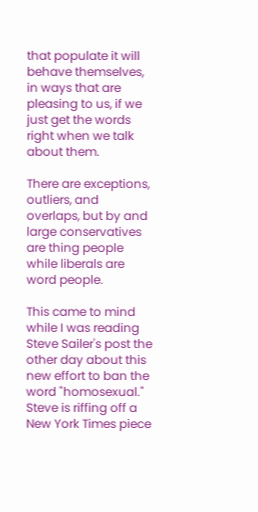that populate it will behave themselves, in ways that are pleasing to us, if we just get the words right when we talk about them.

There are exceptions, outliers, and overlaps, but by and large conservatives are thing people while liberals are word people.

This came to mind while I was reading Steve Sailer's post the other day about this new effort to ban the word "homosexual." Steve is riffing off a New York Times piece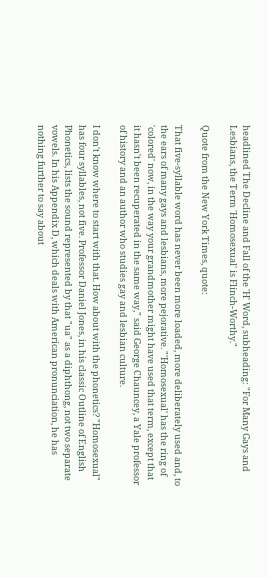headlined The Decline and Fall of the 'H' Word, subheading: "For Many Gays and Lesbians, the Term 'Homosexual' is Flinch-Worthy."

Quote from the New York Times, quote:

That five-syllable word has never been more loaded, more deliberately used and, to the ears of many gays and lesbians, more pejorative. "'Homosexual' has the ring of 'colored' now, in the way your grandmother might have used that term, except that it hasn't been recuperated in the same way," said George Chauncey, a Yale professor of history and an author who studies gay and lesbian culture.

I don't know where to start with that. How about with the phonetics? "Homosexual" has four syllables, not five. Professor Daniel Jones, in his classic Outline of English Phonetics, lists the sound represented by that "ua" as a diphthong, not two separate vowels. In his Appendix D, which deals with American pronunciation, he has nothing further to say about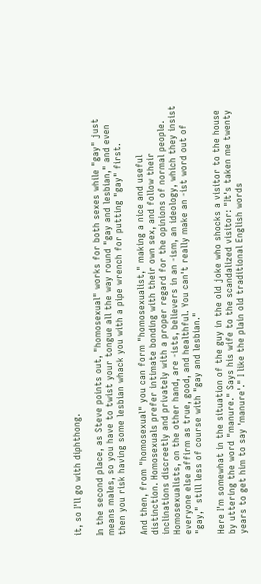it, so I'll go with diphthong.

In the second place, as Steve points out, "homosexual" works for both sexes while "gay" just means males, so you have to twist your tongue all the way round "gay and lesbian," and even then you risk having some lesbian whack you with a pipe wrench for putting "gay" first.

And then, from "homosexual" you can form "homosexualist," making a nice and useful distinction. Homosexuals prefer intimate bonding with their own sex, and follow their inclinations discreetly and privately with a proper regard for the opinions of normal people. Homosexualists, on the other hand, are -ists, believers in an -ism, an ideology, which they insist everyone else affirm as true, good, and healthful. You can't really make an -ist word out of "gay," still less of course with "gay and lesbian."

Here I'm somewhat in the situation of the guy in the old joke who shocks a visitor to the house by uttering the word "manure." Says his wife to the scandalized visitor: "It's taken me twenty years to get him to say 'manure'." I like the plain old traditional English words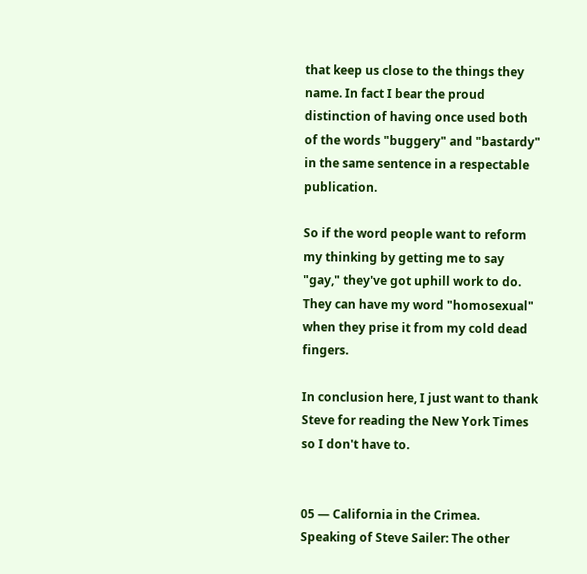that keep us close to the things they name. In fact I bear the proud distinction of having once used both of the words "buggery" and "bastardy" in the same sentence in a respectable publication.

So if the word people want to reform my thinking by getting me to say "gay," they've got uphill work to do. They can have my word "homosexual" when they prise it from my cold dead fingers.

In conclusion here, I just want to thank Steve for reading the New York Times so I don't have to.


05 — California in the Crimea.     Speaking of Steve Sailer: The other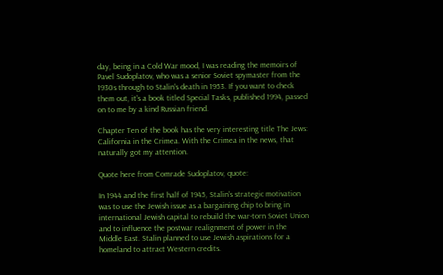day, being in a Cold War mood, I was reading the memoirs of Pavel Sudoplatov, who was a senior Soviet spymaster from the 1930s through to Stalin's death in 1953. If you want to check them out, it's a book titled Special Tasks, published 1994, passed on to me by a kind Russian friend.

Chapter Ten of the book has the very interesting title The Jews: California in the Crimea. With the Crimea in the news, that naturally got my attention.

Quote here from Comrade Sudoplatov, quote:

In 1944 and the first half of 1945, Stalin's strategic motivation was to use the Jewish issue as a bargaining chip to bring in international Jewish capital to rebuild the war-torn Soviet Union and to influence the postwar realignment of power in the Middle East. Stalin planned to use Jewish aspirations for a homeland to attract Western credits.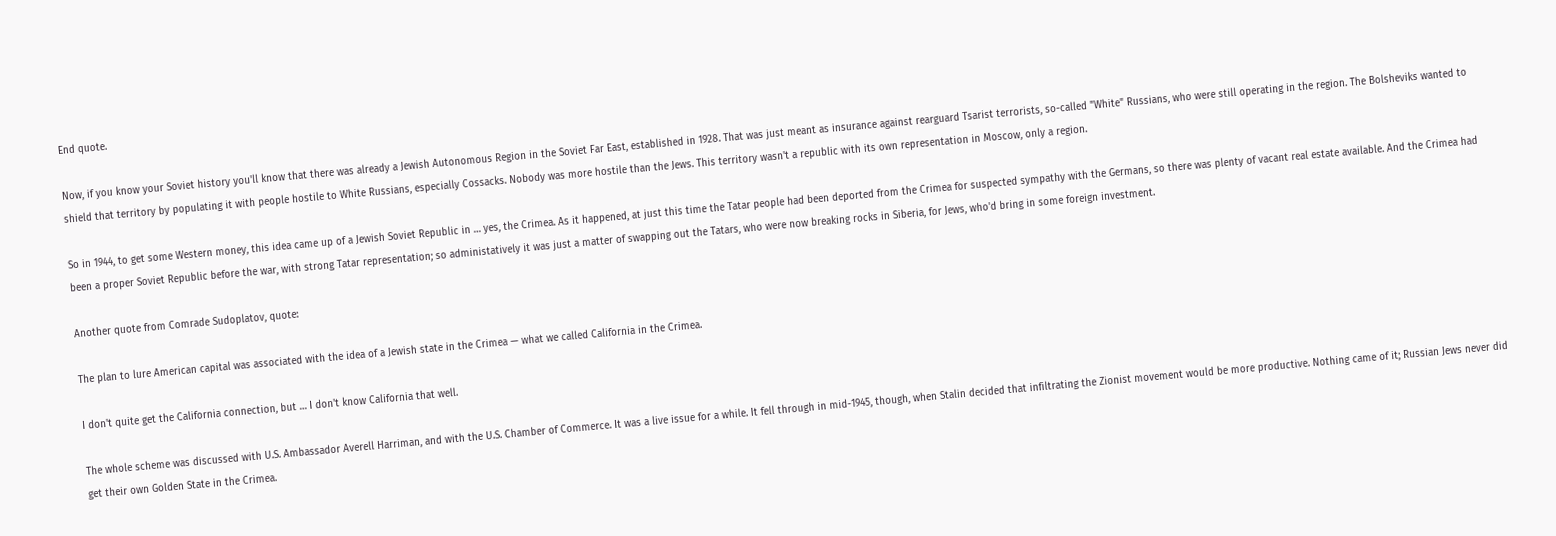End quote.

Now, if you know your Soviet history you'll know that there was already a Jewish Autonomous Region in the Soviet Far East, established in 1928. That was just meant as insurance against rearguard Tsarist terrorists, so-called "White" Russians, who were still operating in the region. The Bolsheviks wanted to shield that territory by populating it with people hostile to White Russians, especially Cossacks. Nobody was more hostile than the Jews. This territory wasn't a republic with its own representation in Moscow, only a region.

So in 1944, to get some Western money, this idea came up of a Jewish Soviet Republic in … yes, the Crimea. As it happened, at just this time the Tatar people had been deported from the Crimea for suspected sympathy with the Germans, so there was plenty of vacant real estate available. And the Crimea had been a proper Soviet Republic before the war, with strong Tatar representation; so administatively it was just a matter of swapping out the Tatars, who were now breaking rocks in Siberia, for Jews, who'd bring in some foreign investment.

Another quote from Comrade Sudoplatov, quote:

The plan to lure American capital was associated with the idea of a Jewish state in the Crimea — what we called California in the Crimea.

I don't quite get the California connection, but … I don't know California that well.

The whole scheme was discussed with U.S. Ambassador Averell Harriman, and with the U.S. Chamber of Commerce. It was a live issue for a while. It fell through in mid-1945, though, when Stalin decided that infiltrating the Zionist movement would be more productive. Nothing came of it; Russian Jews never did get their own Golden State in the Crimea.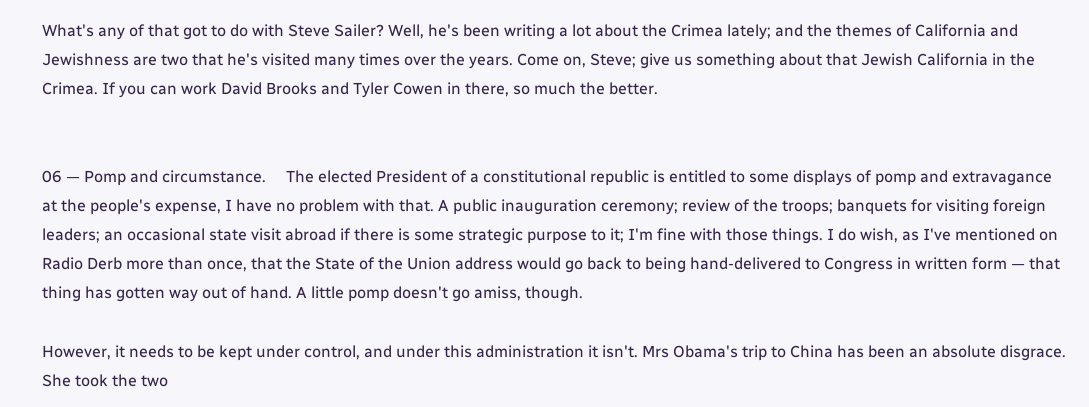What's any of that got to do with Steve Sailer? Well, he's been writing a lot about the Crimea lately; and the themes of California and Jewishness are two that he's visited many times over the years. Come on, Steve; give us something about that Jewish California in the Crimea. If you can work David Brooks and Tyler Cowen in there, so much the better.


06 — Pomp and circumstance.     The elected President of a constitutional republic is entitled to some displays of pomp and extravagance at the people's expense, I have no problem with that. A public inauguration ceremony; review of the troops; banquets for visiting foreign leaders; an occasional state visit abroad if there is some strategic purpose to it; I'm fine with those things. I do wish, as I've mentioned on Radio Derb more than once, that the State of the Union address would go back to being hand-delivered to Congress in written form — that thing has gotten way out of hand. A little pomp doesn't go amiss, though.

However, it needs to be kept under control, and under this administration it isn't. Mrs Obama's trip to China has been an absolute disgrace. She took the two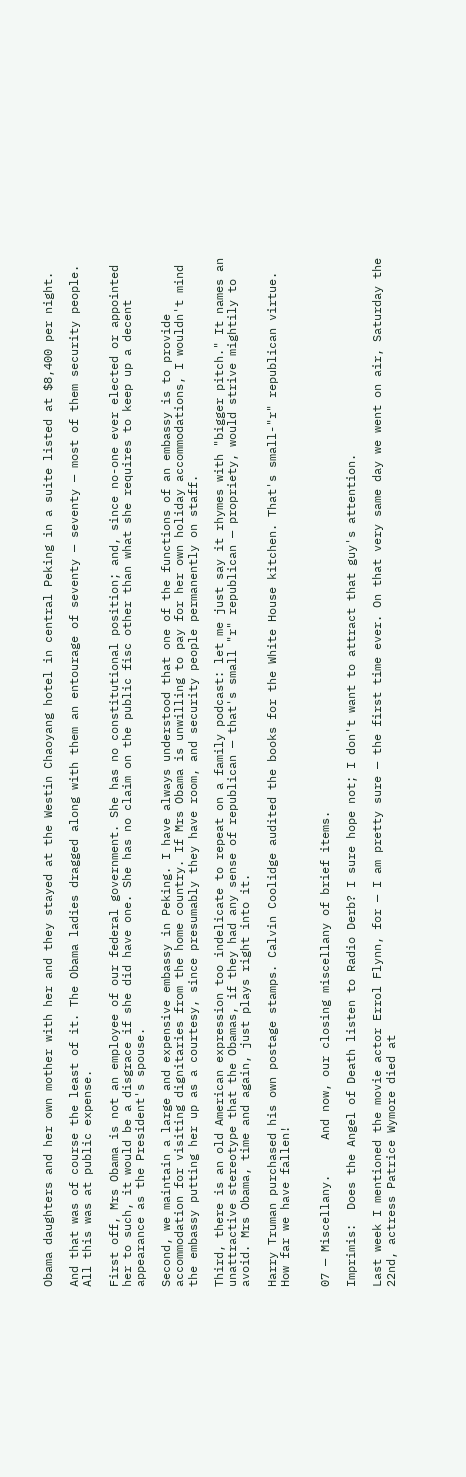Obama daughters and her own mother with her and they stayed at the Westin Chaoyang hotel in central Peking in a suite listed at $8,400 per night.

And that was of course the least of it. The Obama ladies dragged along with them an entourage of seventy — seventy — most of them security people. All this was at public expense.

First off, Mrs Obama is not an employee of our federal government. She has no constitutional position; and, since no-one ever elected or appointed her to such, it would be a disgrace if she did have one. She has no claim on the public fisc other than what she requires to keep up a decent appearance as the President's spouse.

Second, we maintain a large and expensive embassy in Peking. I have always understood that one of the functions of an embassy is to provide accommodation for visiting dignitaries from the home country. If Mrs Obama is unwilling to pay for her own holiday accommodations, I wouldn't mind the embassy putting her up as a courtesy, since presumably they have room, and security people permanently on staff.

Third, there is an old American expression too indelicate to repeat on a family podcast: let me just say it rhymes with "bigger pitch." It names an unattractive stereotype that the Obamas, if they had any sense of republican — that's small "r" republican — propriety, would strive mightily to avoid. Mrs Obama, time and again, just plays right into it.

Harry Truman purchased his own postage stamps. Calvin Coolidge audited the books for the White House kitchen. That's small-"r" republican virtue. How far we have fallen!


07 — Miscellany.     And now, our closing miscellany of brief items.

Imprimis:  Does the Angel of Death listen to Radio Derb? I sure hope not; I don't want to attract that guy's attention.

Last week I mentioned the movie actor Errol Flynn, for — I am pretty sure — the first time ever. On that very same day we went on air, Saturday the 22nd, actress Patrice Wymore died at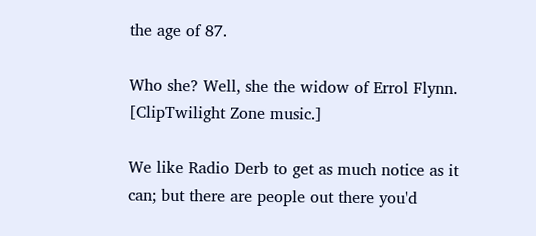the age of 87.

Who she? Well, she the widow of Errol Flynn. [ClipTwilight Zone music.]

We like Radio Derb to get as much notice as it can; but there are people out there you'd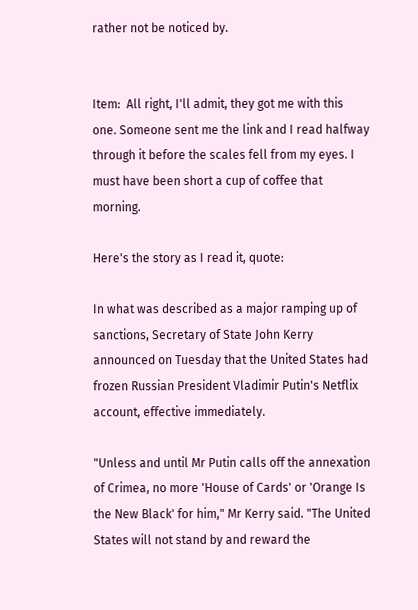rather not be noticed by.


Item:  All right, I'll admit, they got me with this one. Someone sent me the link and I read halfway through it before the scales fell from my eyes. I must have been short a cup of coffee that morning.

Here's the story as I read it, quote:

In what was described as a major ramping up of sanctions, Secretary of State John Kerry announced on Tuesday that the United States had frozen Russian President Vladimir Putin's Netflix account, effective immediately.

"Unless and until Mr Putin calls off the annexation of Crimea, no more 'House of Cards' or 'Orange Is the New Black' for him," Mr Kerry said. "The United States will not stand by and reward the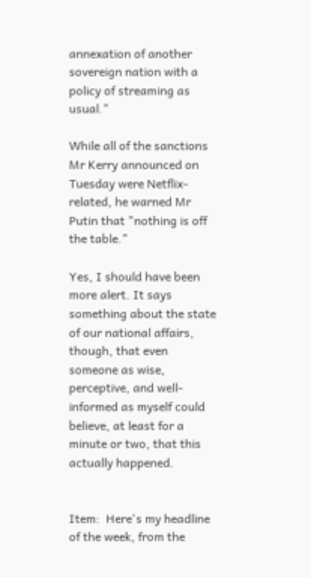annexation of another sovereign nation with a policy of streaming as usual."

While all of the sanctions Mr Kerry announced on Tuesday were Netflix-related, he warned Mr Putin that "nothing is off the table."

Yes, I should have been more alert. It says something about the state of our national affairs, though, that even someone as wise, perceptive, and well-informed as myself could believe, at least for a minute or two, that this actually happened.


Item:  Here's my headline of the week, from the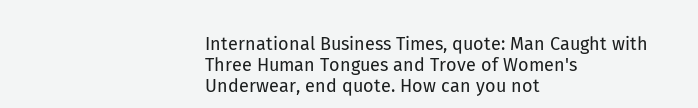International Business Times, quote: Man Caught with Three Human Tongues and Trove of Women's Underwear, end quote. How can you not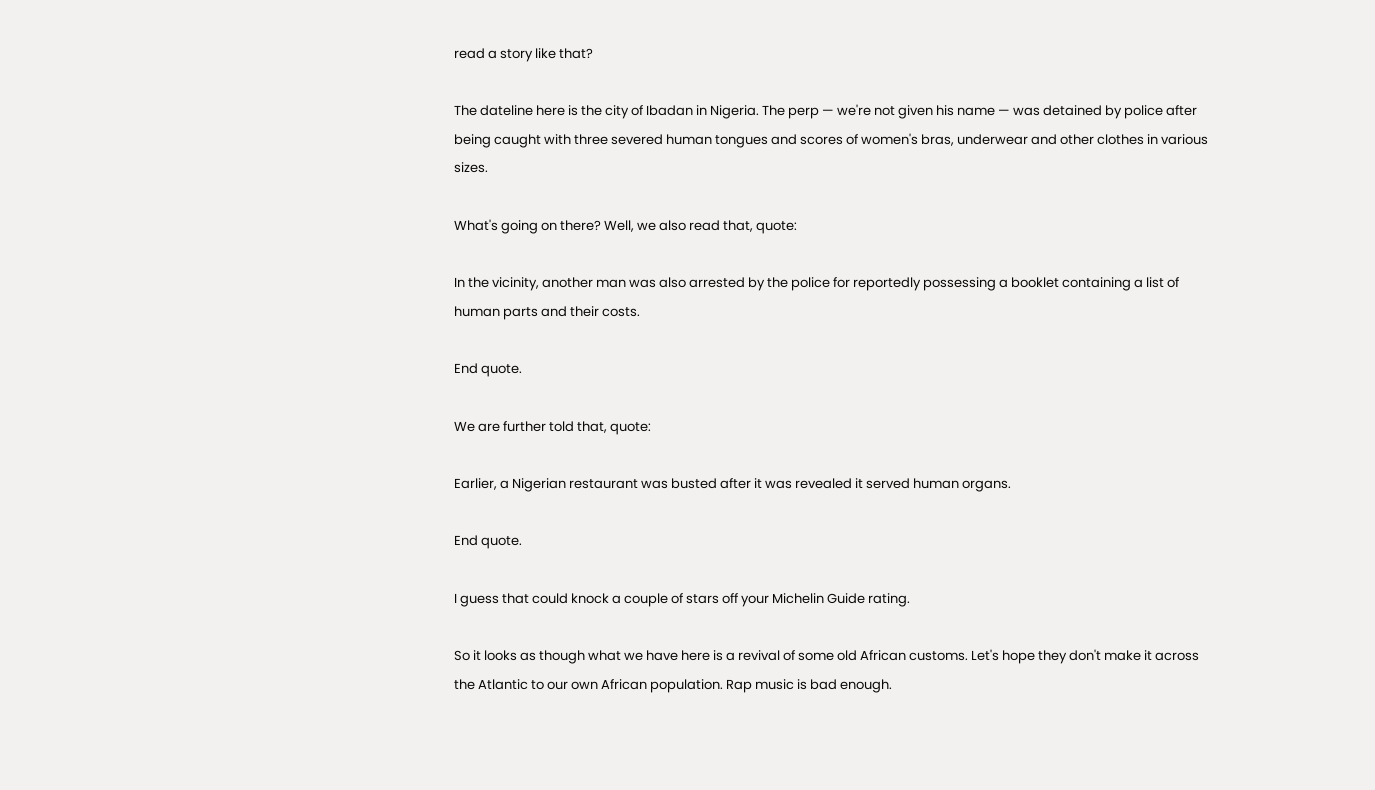read a story like that?

The dateline here is the city of Ibadan in Nigeria. The perp — we're not given his name — was detained by police after being caught with three severed human tongues and scores of women's bras, underwear and other clothes in various sizes.

What's going on there? Well, we also read that, quote:

In the vicinity, another man was also arrested by the police for reportedly possessing a booklet containing a list of human parts and their costs.

End quote.

We are further told that, quote:

Earlier, a Nigerian restaurant was busted after it was revealed it served human organs.

End quote.

I guess that could knock a couple of stars off your Michelin Guide rating.

So it looks as though what we have here is a revival of some old African customs. Let's hope they don't make it across the Atlantic to our own African population. Rap music is bad enough.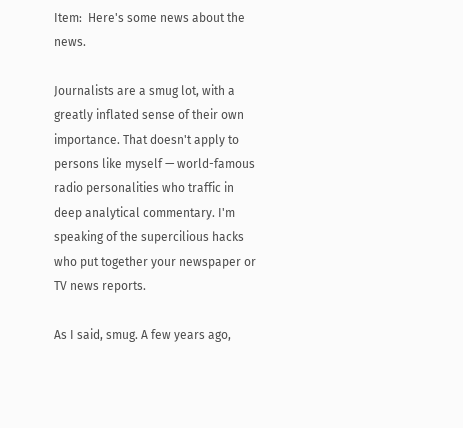Item:  Here's some news about the news.

Journalists are a smug lot, with a greatly inflated sense of their own importance. That doesn't apply to persons like myself — world-famous radio personalities who traffic in deep analytical commentary. I'm speaking of the supercilious hacks who put together your newspaper or TV news reports.

As I said, smug. A few years ago,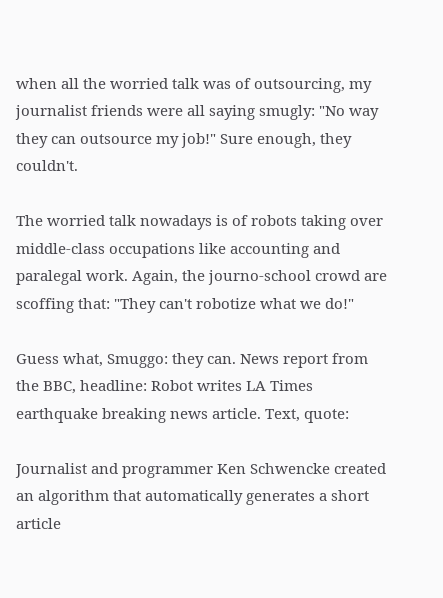when all the worried talk was of outsourcing, my journalist friends were all saying smugly: "No way they can outsource my job!" Sure enough, they couldn't.

The worried talk nowadays is of robots taking over middle-class occupations like accounting and paralegal work. Again, the journo-school crowd are scoffing that: "They can't robotize what we do!"

Guess what, Smuggo: they can. News report from the BBC, headline: Robot writes LA Times earthquake breaking news article. Text, quote:

Journalist and programmer Ken Schwencke created an algorithm that automatically generates a short article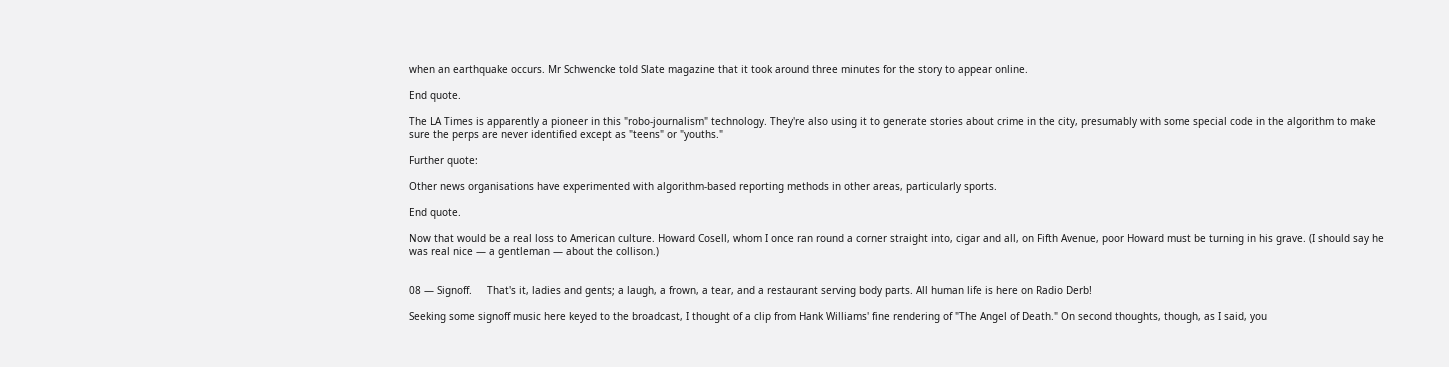when an earthquake occurs. Mr Schwencke told Slate magazine that it took around three minutes for the story to appear online.

End quote.

The LA Times is apparently a pioneer in this "robo-journalism" technology. They're also using it to generate stories about crime in the city, presumably with some special code in the algorithm to make sure the perps are never identified except as "teens" or "youths."

Further quote:

Other news organisations have experimented with algorithm-based reporting methods in other areas, particularly sports.

End quote.

Now that would be a real loss to American culture. Howard Cosell, whom I once ran round a corner straight into, cigar and all, on Fifth Avenue, poor Howard must be turning in his grave. (I should say he was real nice — a gentleman — about the collison.)


08 — Signoff.     That's it, ladies and gents; a laugh, a frown, a tear, and a restaurant serving body parts. All human life is here on Radio Derb!

Seeking some signoff music here keyed to the broadcast, I thought of a clip from Hank Williams' fine rendering of "The Angel of Death." On second thoughts, though, as I said, you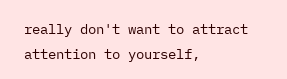really don't want to attract attention to yourself,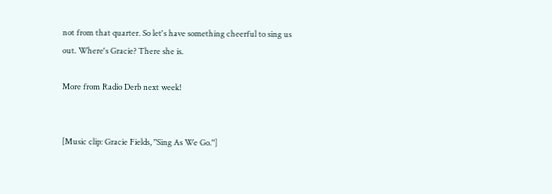not from that quarter. So let's have something cheerful to sing us out. Where's Gracie? There she is.

More from Radio Derb next week!


[Music clip: Gracie Fields, "Sing As We Go."]